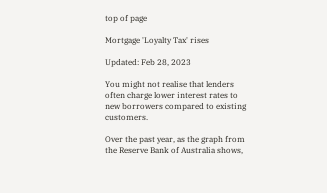top of page

Mortgage 'Loyalty Tax' rises

Updated: Feb 28, 2023

You might not realise that lenders often charge lower interest rates to new borrowers compared to existing customers.

Over the past year, as the graph from the Reserve Bank of Australia shows,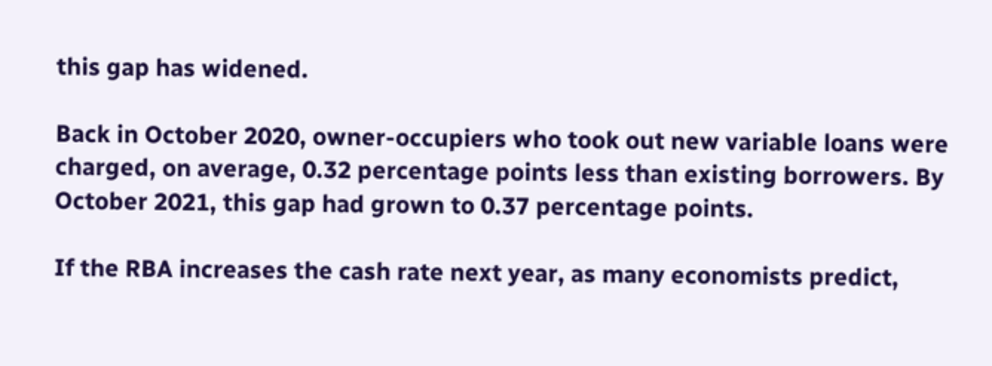this gap has widened.

Back in October 2020, owner-occupiers who took out new variable loans were charged, on average, 0.32 percentage points less than existing borrowers. By October 2021, this gap had grown to 0.37 percentage points.

If the RBA increases the cash rate next year, as many economists predict,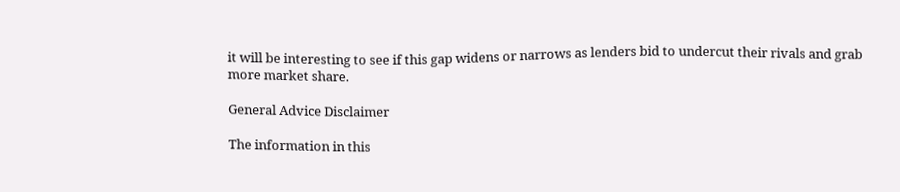it will be interesting to see if this gap widens or narrows as lenders bid to undercut their rivals and grab more market share.

General Advice Disclaimer

The information in this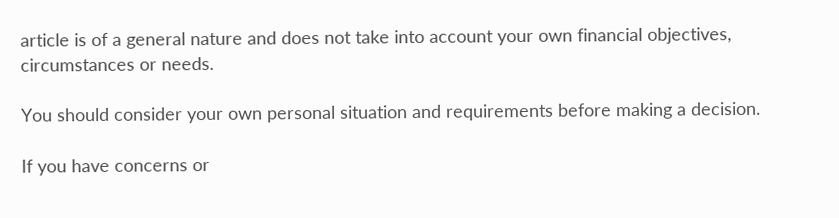article is of a general nature and does not take into account your own financial objectives, circumstances or needs.

You should consider your own personal situation and requirements before making a decision.

If you have concerns or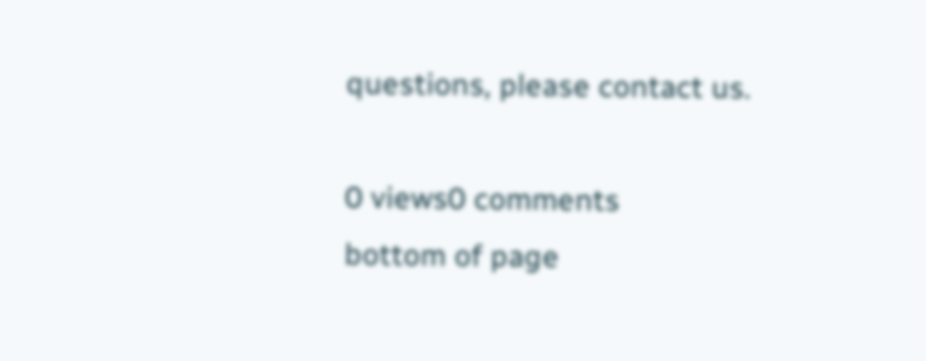questions, please contact us.

0 views0 comments
bottom of page